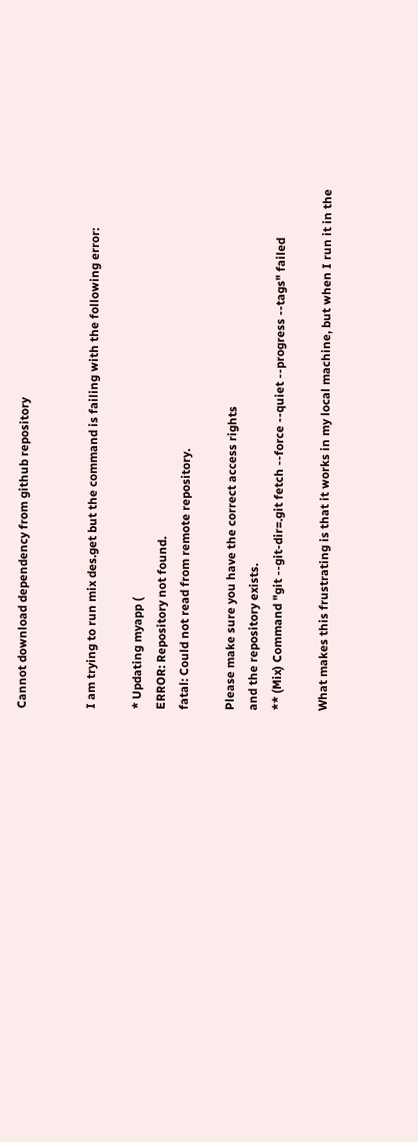Cannot download dependency from github repository


I am trying to run mix des.get but the command is failing with the following error:

* Updating myapp (
ERROR: Repository not found.
fatal: Could not read from remote repository.

Please make sure you have the correct access rights
and the repository exists.
** (Mix) Command "git --git-dir=.git fetch --force --quiet --progress --tags" failed

What makes this frustrating is that it works in my local machine, but when I run it in the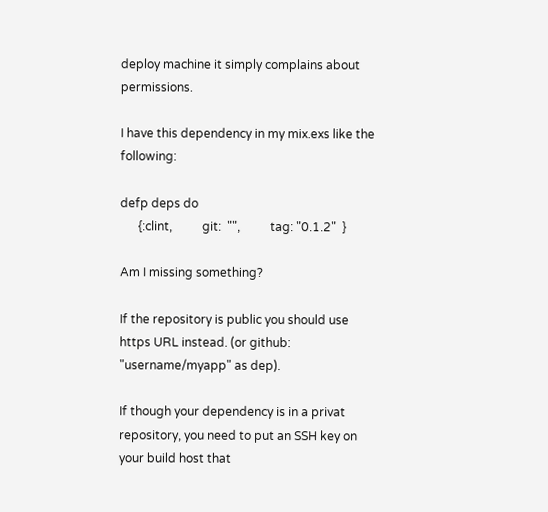deploy machine it simply complains about permissions.

I have this dependency in my mix.exs like the following:

defp deps do
      {:clint,          git:  "",          tag: "0.1.2"  }

Am I missing something?

If the repository is public you should use https URL instead. (or github: "username/myapp" as dep).

If though your dependency is in a privat repository, you need to put an SSH key on your build host that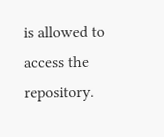is allowed to access the repository.